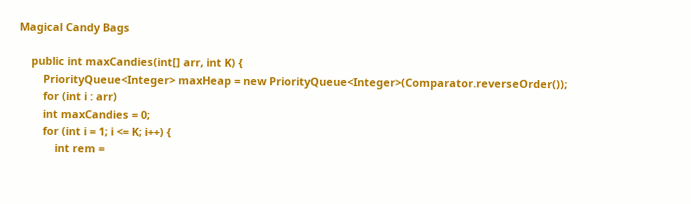Magical Candy Bags

    public int maxCandies(int[] arr, int K) {
        PriorityQueue<Integer> maxHeap = new PriorityQueue<Integer>(Comparator.reverseOrder());
        for (int i : arr)
        int maxCandies = 0;
        for (int i = 1; i <= K; i++) {
            int rem =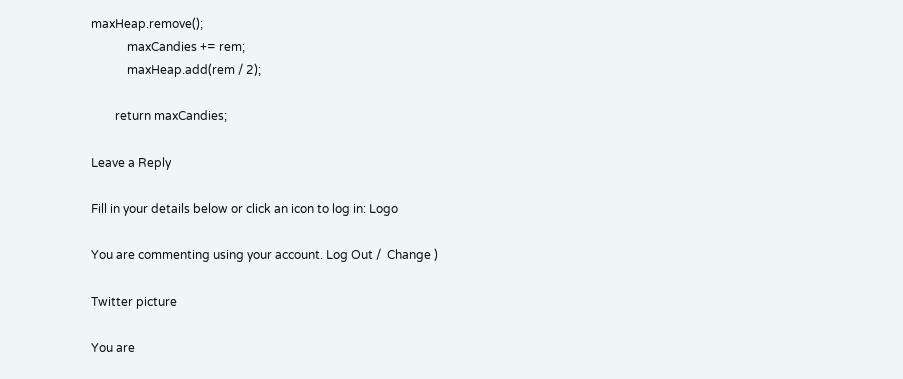maxHeap.remove();
            maxCandies += rem;
            maxHeap.add(rem / 2);

        return maxCandies;

Leave a Reply

Fill in your details below or click an icon to log in: Logo

You are commenting using your account. Log Out /  Change )

Twitter picture

You are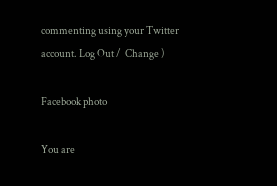commenting using your Twitter account. Log Out /  Change )

Facebook photo

You are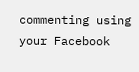commenting using your Facebook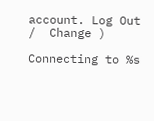account. Log Out /  Change )

Connecting to %s